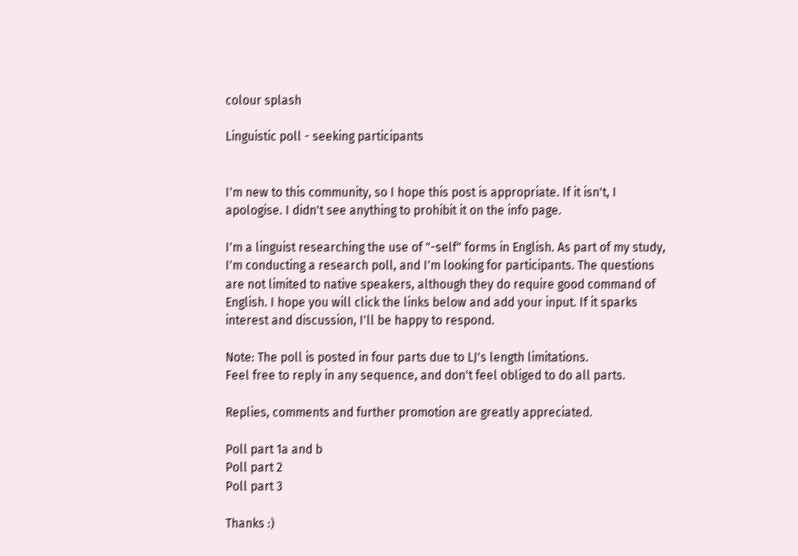colour splash

Linguistic poll - seeking participants


I'm new to this community, so I hope this post is appropriate. If it isn't, I apologise. I didn't see anything to prohibit it on the info page.

I'm a linguist researching the use of "-self" forms in English. As part of my study, I'm conducting a research poll, and I'm looking for participants. The questions are not limited to native speakers, although they do require good command of English. I hope you will click the links below and add your input. If it sparks interest and discussion, I'll be happy to respond.

Note: The poll is posted in four parts due to LJ's length limitations.
Feel free to reply in any sequence, and don't feel obliged to do all parts.

Replies, comments and further promotion are greatly appreciated.

Poll part 1a and b
Poll part 2
Poll part 3

Thanks :)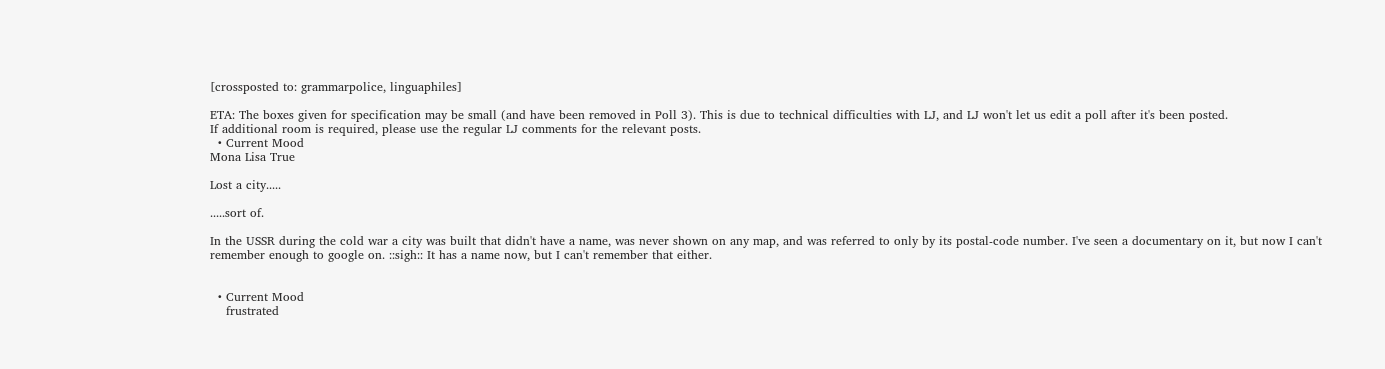[crossposted to: grammarpolice, linguaphiles]

ETA: The boxes given for specification may be small (and have been removed in Poll 3). This is due to technical difficulties with LJ, and LJ won't let us edit a poll after it's been posted.
If additional room is required, please use the regular LJ comments for the relevant posts.
  • Current Mood
Mona Lisa True

Lost a city.....

.....sort of.

In the USSR during the cold war a city was built that didn't have a name, was never shown on any map, and was referred to only by its postal-code number. I've seen a documentary on it, but now I can't remember enough to google on. ::sigh:: It has a name now, but I can't remember that either.


  • Current Mood
    frustrated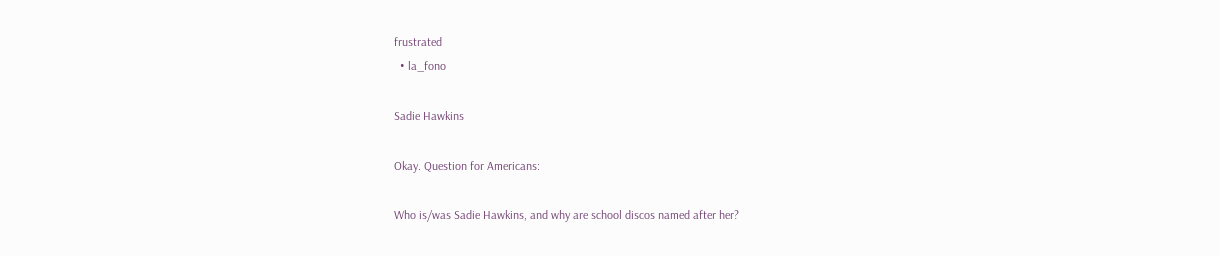frustrated
  • la_fono

Sadie Hawkins

Okay. Question for Americans:

Who is/was Sadie Hawkins, and why are school discos named after her?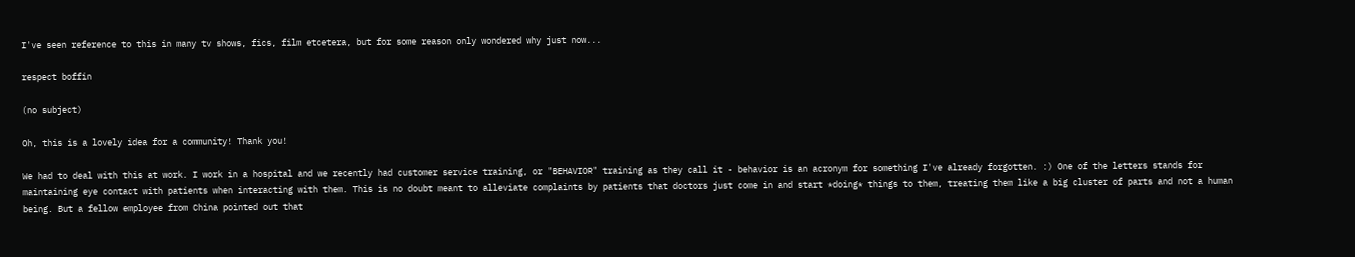I've seen reference to this in many tv shows, fics, film etcetera, but for some reason only wondered why just now...

respect boffin

(no subject)

Oh, this is a lovely idea for a community! Thank you!

We had to deal with this at work. I work in a hospital and we recently had customer service training, or "BEHAVIOR" training as they call it - behavior is an acronym for something I've already forgotten. :) One of the letters stands for maintaining eye contact with patients when interacting with them. This is no doubt meant to alleviate complaints by patients that doctors just come in and start *doing* things to them, treating them like a big cluster of parts and not a human being. But a fellow employee from China pointed out that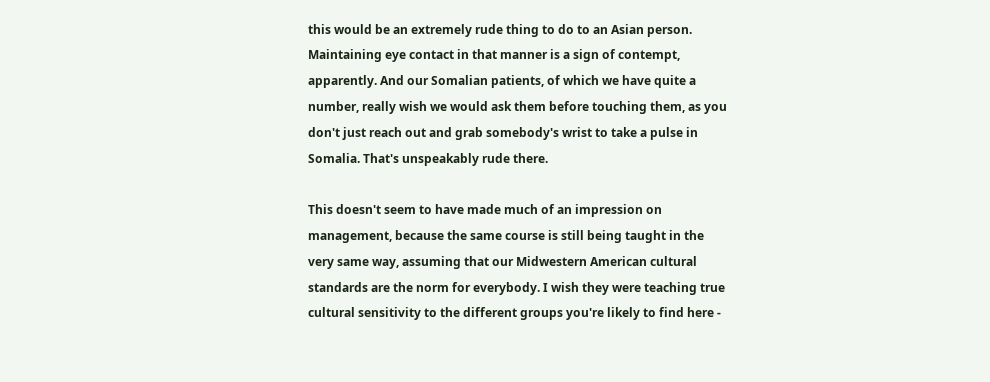this would be an extremely rude thing to do to an Asian person. Maintaining eye contact in that manner is a sign of contempt, apparently. And our Somalian patients, of which we have quite a number, really wish we would ask them before touching them, as you don't just reach out and grab somebody's wrist to take a pulse in Somalia. That's unspeakably rude there.

This doesn't seem to have made much of an impression on management, because the same course is still being taught in the very same way, assuming that our Midwestern American cultural standards are the norm for everybody. I wish they were teaching true cultural sensitivity to the different groups you're likely to find here -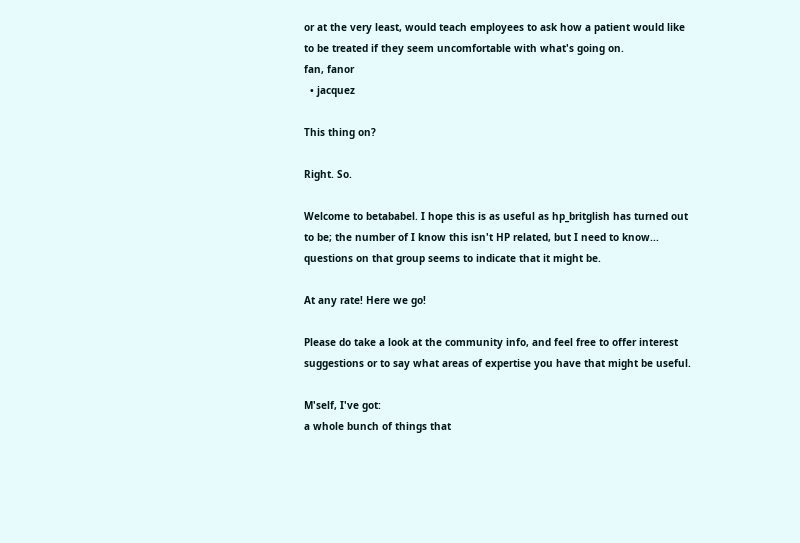or at the very least, would teach employees to ask how a patient would like to be treated if they seem uncomfortable with what's going on.
fan, fanor
  • jacquez

This thing on?

Right. So.

Welcome to betababel. I hope this is as useful as hp_britglish has turned out to be; the number of I know this isn't HP related, but I need to know... questions on that group seems to indicate that it might be.

At any rate! Here we go!

Please do take a look at the community info, and feel free to offer interest suggestions or to say what areas of expertise you have that might be useful.

M'self, I've got:
a whole bunch of things that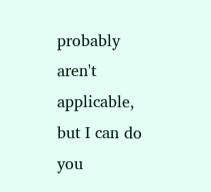probably aren't applicable, but I can do you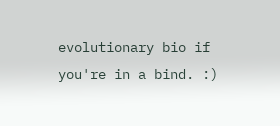evolutionary bio if you're in a bind. :)